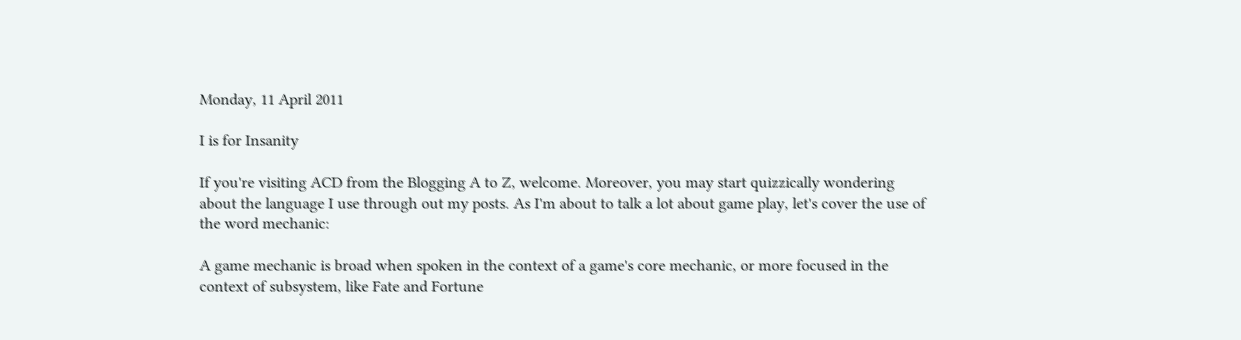Monday, 11 April 2011

I is for Insanity

If you're visiting ACD from the Blogging A to Z, welcome. Moreover, you may start quizzically wondering about the language I use through out my posts. As I'm about to talk a lot about game play, let's cover the use of the word mechanic:

A game mechanic is broad when spoken in the context of a game's core mechanic, or more focused in the context of subsystem, like Fate and Fortune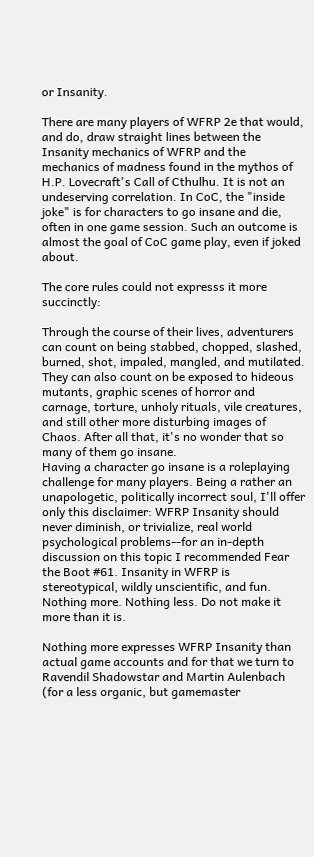or Insanity.

There are many players of WFRP 2e that would, and do, draw straight lines between the Insanity mechanics of WFRP and the mechanics of madness found in the mythos of H.P. Lovecraft's Call of Cthulhu. It is not an undeserving correlation. In CoC, the "inside joke" is for characters to go insane and die, often in one game session. Such an outcome is almost the goal of CoC game play, even if joked about.

The core rules could not expresss it more succinctly:

Through the course of their lives, adventurers can count on being stabbed, chopped, slashed, burned, shot, impaled, mangled, and mutilated. They can also count on be exposed to hideous mutants, graphic scenes of horror and carnage, torture, unholy rituals, vile creatures, and still other more disturbing images of Chaos. After all that, it's no wonder that so many of them go insane.
Having a character go insane is a roleplaying challenge for many players. Being a rather an unapologetic, politically incorrect soul, I'll offer only this disclaimer: WFRP Insanity should never diminish, or trivialize, real world psychological problems--for an in-depth discussion on this topic I recommended Fear the Boot #61. Insanity in WFRP is stereotypical, wildly unscientific, and fun. Nothing more. Nothing less. Do not make it more than it is.

Nothing more expresses WFRP Insanity than actual game accounts and for that we turn to Ravendil Shadowstar and Martin Aulenbach (for a less organic, but gamemaster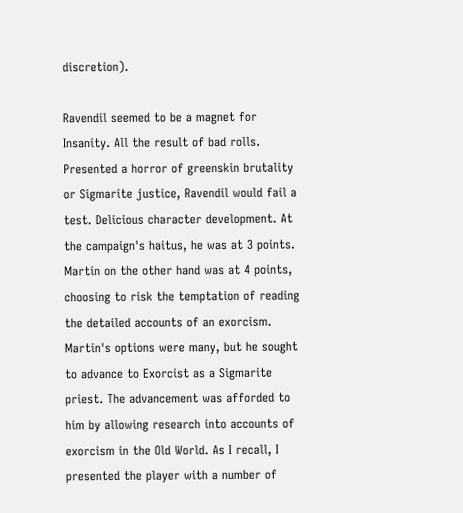discretion).

Ravendil seemed to be a magnet for Insanity. All the result of bad rolls. Presented a horror of greenskin brutality or Sigmarite justice, Ravendil would fail a test. Delicious character development. At the campaign's haitus, he was at 3 points. Martin on the other hand was at 4 points, choosing to risk the temptation of reading the detailed accounts of an exorcism. Martin's options were many, but he sought to advance to Exorcist as a Sigmarite priest. The advancement was afforded to him by allowing research into accounts of exorcism in the Old World. As I recall, I presented the player with a number of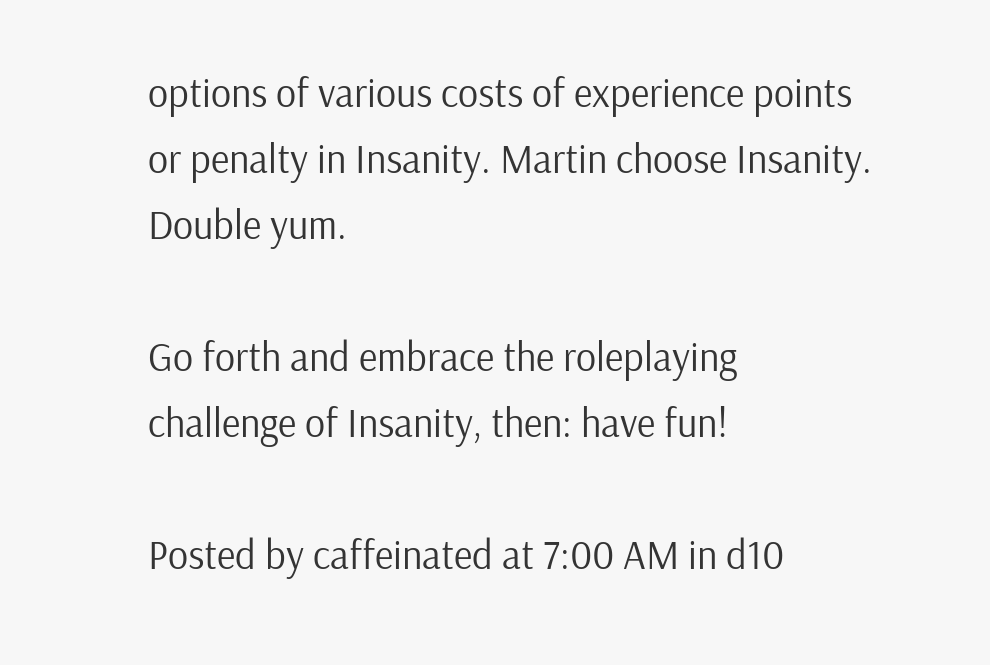options of various costs of experience points or penalty in Insanity. Martin choose Insanity. Double yum.

Go forth and embrace the roleplaying challenge of Insanity, then: have fun!

Posted by caffeinated at 7:00 AM in d10